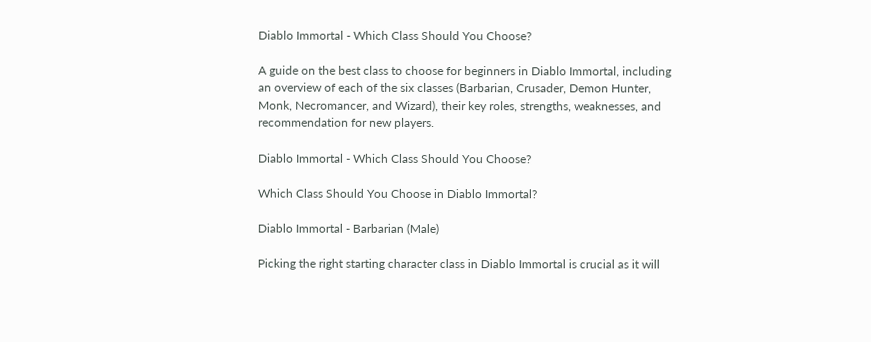Diablo Immortal - Which Class Should You Choose?

A guide on the best class to choose for beginners in Diablo Immortal, including an overview of each of the six classes (Barbarian, Crusader, Demon Hunter, Monk, Necromancer, and Wizard), their key roles, strengths, weaknesses, and recommendation for new players.

Diablo Immortal - Which Class Should You Choose?

Which Class Should You Choose in Diablo Immortal?

Diablo Immortal - Barbarian (Male)

Picking the right starting character class in Diablo Immortal is crucial as it will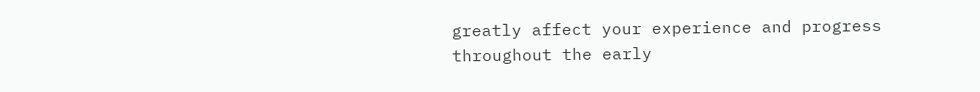greatly affect your experience and progress throughout the early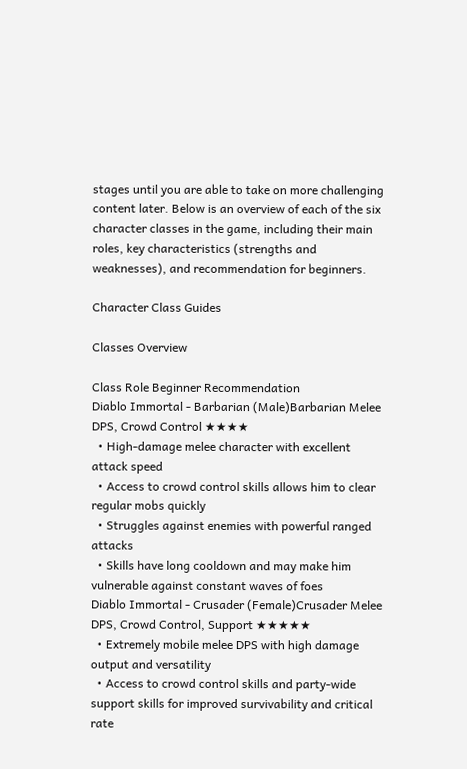stages until you are able to take on more challenging content later. Below is an overview of each of the six character classes in the game, including their main roles, key characteristics (strengths and weaknesses), and recommendation for beginners.

Character Class Guides

Classes Overview

Class Role Beginner Recommendation
Diablo Immortal - Barbarian (Male)Barbarian Melee DPS, Crowd Control ★★★★
  • High-damage melee character with excellent attack speed
  • Access to crowd control skills allows him to clear regular mobs quickly
  • Struggles against enemies with powerful ranged attacks
  • Skills have long cooldown and may make him vulnerable against constant waves of foes
Diablo Immortal - Crusader (Female)Crusader Melee DPS, Crowd Control, Support ★★★★★
  • Extremely mobile melee DPS with high damage output and versatility
  • Access to crowd control skills and party-wide support skills for improved survivability and critical rate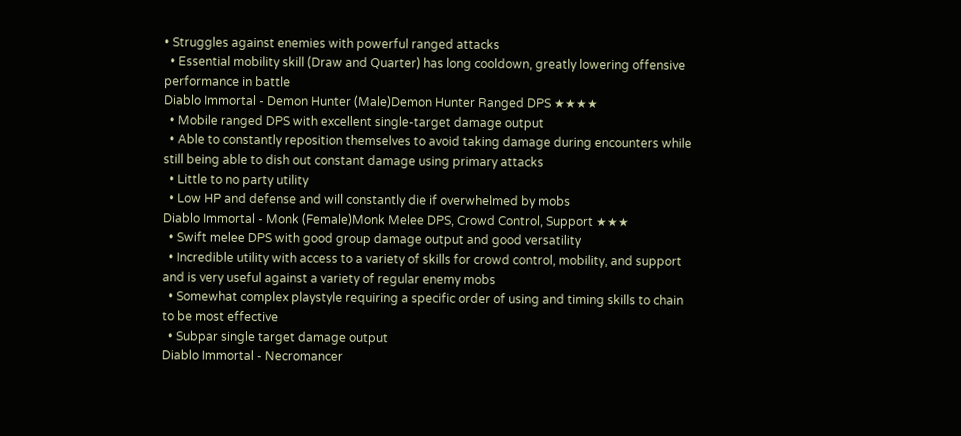• Struggles against enemies with powerful ranged attacks
  • Essential mobility skill (Draw and Quarter) has long cooldown, greatly lowering offensive performance in battle
Diablo Immortal - Demon Hunter (Male)Demon Hunter Ranged DPS ★★★★
  • Mobile ranged DPS with excellent single-target damage output
  • Able to constantly reposition themselves to avoid taking damage during encounters while still being able to dish out constant damage using primary attacks
  • Little to no party utility
  • Low HP and defense and will constantly die if overwhelmed by mobs
Diablo Immortal - Monk (Female)Monk Melee DPS, Crowd Control, Support ★★★
  • Swift melee DPS with good group damage output and good versatility
  • Incredible utility with access to a variety of skills for crowd control, mobility, and support and is very useful against a variety of regular enemy mobs
  • Somewhat complex playstyle requiring a specific order of using and timing skills to chain to be most effective
  • Subpar single target damage output
Diablo Immortal - Necromancer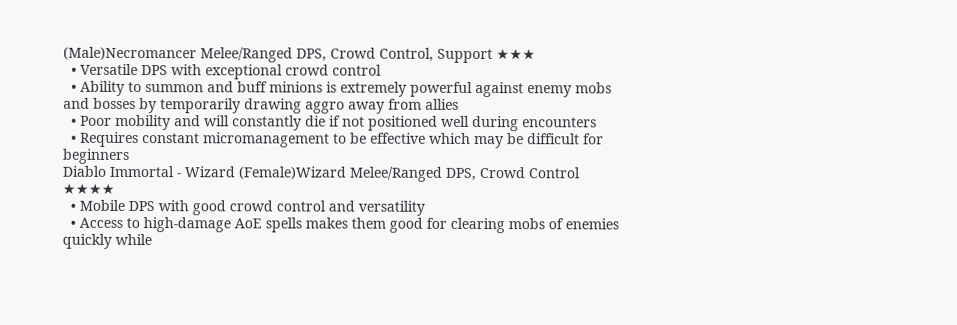(Male)Necromancer Melee/Ranged DPS, Crowd Control, Support ★★★
  • Versatile DPS with exceptional crowd control
  • Ability to summon and buff minions is extremely powerful against enemy mobs and bosses by temporarily drawing aggro away from allies
  • Poor mobility and will constantly die if not positioned well during encounters
  • Requires constant micromanagement to be effective which may be difficult for beginners
Diablo Immortal - Wizard (Female)Wizard Melee/Ranged DPS, Crowd Control ★★★★
  • Mobile DPS with good crowd control and versatility
  • Access to high-damage AoE spells makes them good for clearing mobs of enemies quickly while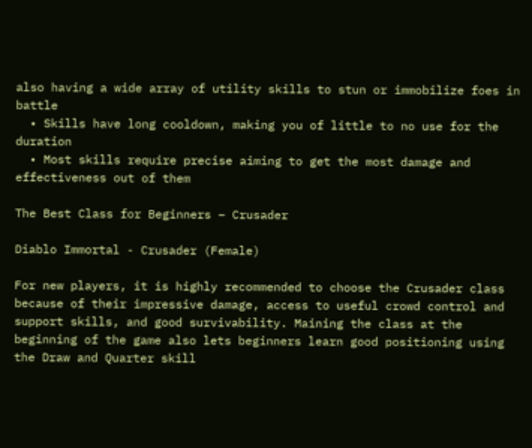also having a wide array of utility skills to stun or immobilize foes in battle
  • Skills have long cooldown, making you of little to no use for the duration
  • Most skills require precise aiming to get the most damage and effectiveness out of them

The Best Class for Beginners – Crusader

Diablo Immortal - Crusader (Female)

For new players, it is highly recommended to choose the Crusader class because of their impressive damage, access to useful crowd control and support skills, and good survivability. Maining the class at the beginning of the game also lets beginners learn good positioning using the Draw and Quarter skill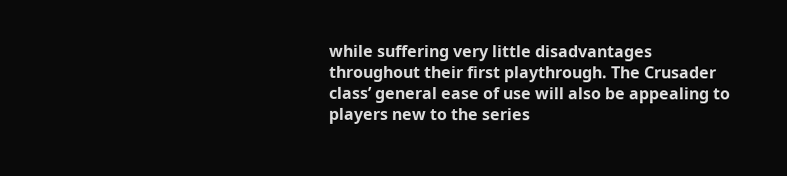while suffering very little disadvantages throughout their first playthrough. The Crusader class’ general ease of use will also be appealing to players new to the series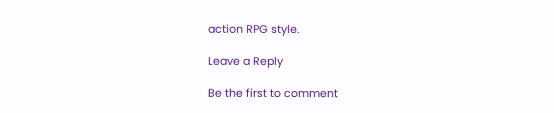action RPG style.

Leave a Reply

Be the first to comment